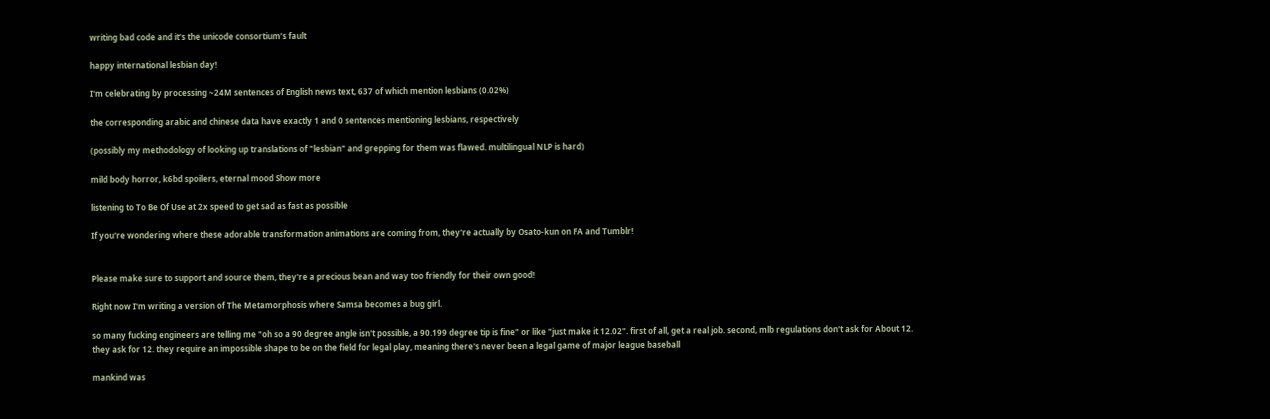writing bad code and it’s the unicode consortium’s fault

happy international lesbian day!

I'm celebrating by processing ~24M sentences of English news text, 637 of which mention lesbians (0.02%)

the corresponding arabic and chinese data have exactly 1 and 0 sentences mentioning lesbians, respectively

(possibly my methodology of looking up translations of "lesbian" and grepping for them was flawed. multilingual NLP is hard)

mild body horror, k6bd spoilers, eternal mood Show more

listening to To Be Of Use at 2x speed to get sad as fast as possible

If you're wondering where these adorable transformation animations are coming from, they're actually by Osato-kun on FA and Tumblr!


Please make sure to support and source them, they're a precious bean and way too friendly for their own good!

Right now I'm writing a version of The Metamorphosis where Samsa becomes a bug girl.

so many fucking engineers are telling me "oh so a 90 degree angle isn't possible, a 90.199 degree tip is fine" or like "just make it 12.02". first of all, get a real job. second, mlb regulations don't ask for About 12. they ask for 12. they require an impossible shape to be on the field for legal play, meaning there's never been a legal game of major league baseball

mankind was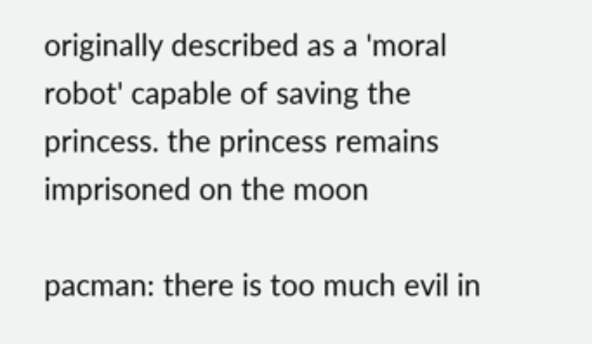originally described as a 'moral robot' capable of saving the princess. the princess remains imprisoned on the moon

pacman: there is too much evil in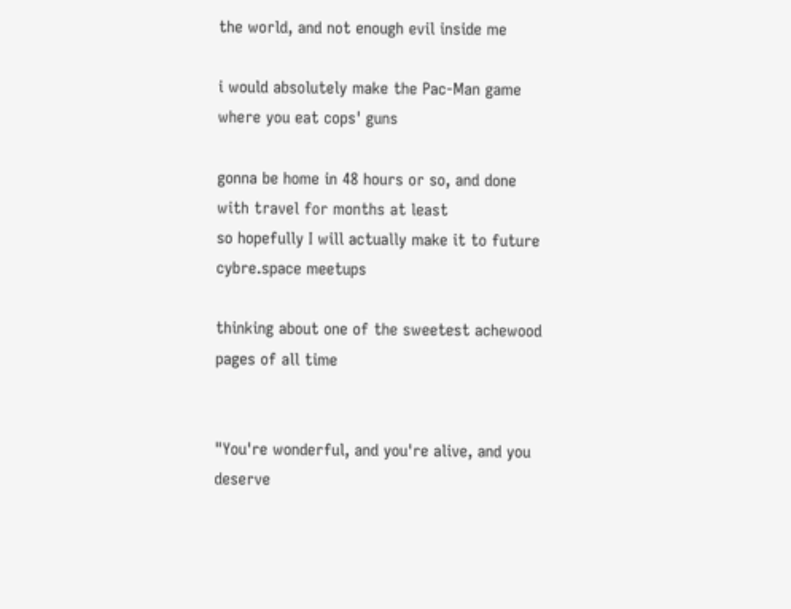the world, and not enough evil inside me

i would absolutely make the Pac-Man game where you eat cops' guns

gonna be home in 48 hours or so, and done with travel for months at least
so hopefully I will actually make it to future cybre.space meetups

thinking about one of the sweetest achewood pages of all time


"You're wonderful, and you're alive, and you deserve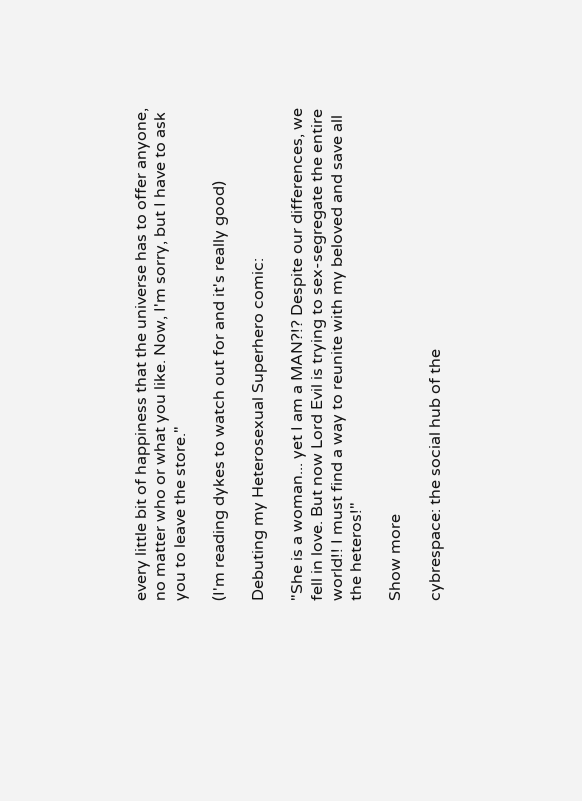every little bit of happiness that the universe has to offer anyone, no matter who or what you like. Now, I'm sorry, but I have to ask you to leave the store."

(I'm reading dykes to watch out for and it's really good)

Debuting my Heterosexual Superhero comic:

"She is a woman... yet I am a MAN?!? Despite our differences, we fell in love. But now Lord Evil is trying to sex-segregate the entire world!! I must find a way to reunite with my beloved and save all the heteros!"

Show more

cybrespace: the social hub of the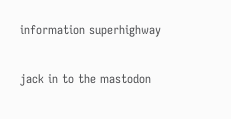information superhighway

jack in to the mastodon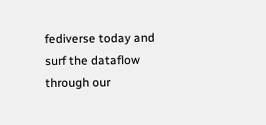fediverse today and surf the dataflow through our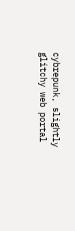cybrepunk, slightly glitchy web portal